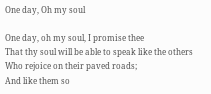One day, Oh my soul

One day, oh my soul, I promise thee
That thy soul will be able to speak like the others
Who rejoice on their paved roads;
And like them so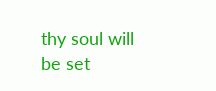thy soul will be set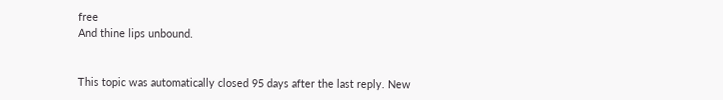free
And thine lips unbound.


This topic was automatically closed 95 days after the last reply. New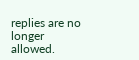replies are no longer allowed.